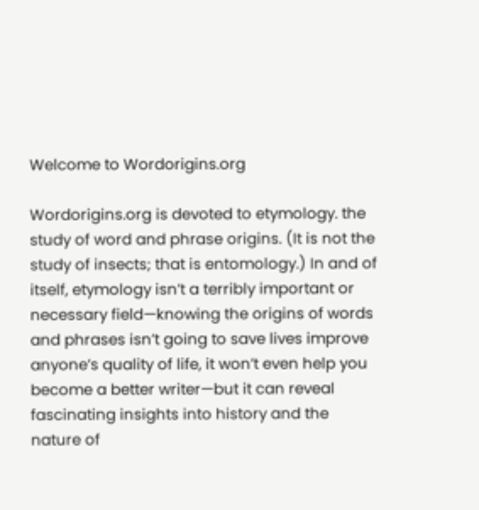Welcome to Wordorigins.org

Wordorigins.org is devoted to etymology. the study of word and phrase origins. (It is not the study of insects; that is entomology.) In and of itself, etymology isn’t a terribly important or necessary field—knowing the origins of words and phrases isn’t going to save lives improve anyone’s quality of life, it won’t even help you become a better writer—but it can reveal fascinating insights into history and the nature of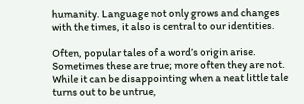humanity. Language not only grows and changes with the times, it also is central to our identities.

Often, popular tales of a word’s origin arise. Sometimes these are true; more often they are not. While it can be disappointing when a neat little tale turns out to be untrue,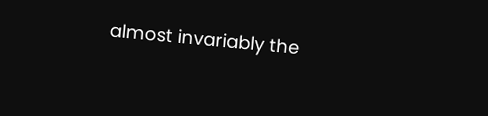almost invariably the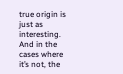true origin is just as interesting. And in the cases where it’s not, the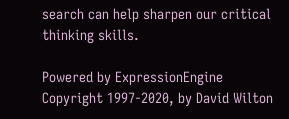search can help sharpen our critical thinking skills.

Powered by ExpressionEngine
Copyright 1997-2020, by David Wilton